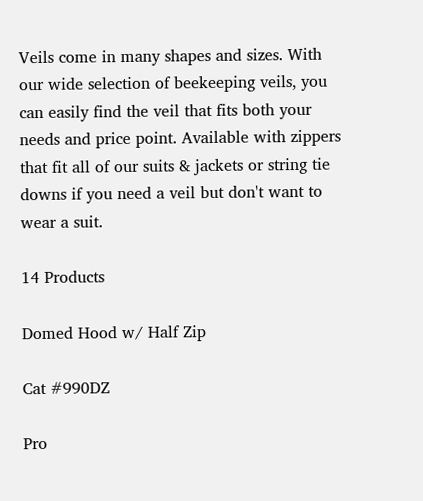Veils come in many shapes and sizes. With our wide selection of beekeeping veils, you can easily find the veil that fits both your needs and price point. Available with zippers that fit all of our suits & jackets or string tie downs if you need a veil but don't want to wear a suit.

14 Products

Domed Hood w/ Half Zip

Cat #990DZ

Pro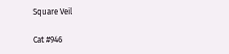Square Veil

Cat #946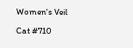Women's Veil

Cat #710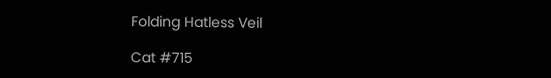Folding Hatless Veil

Cat #715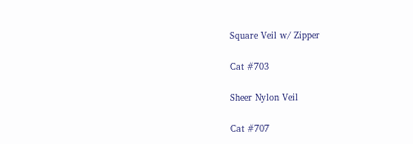Square Veil w/ Zipper

Cat #703

Sheer Nylon Veil

Cat #707